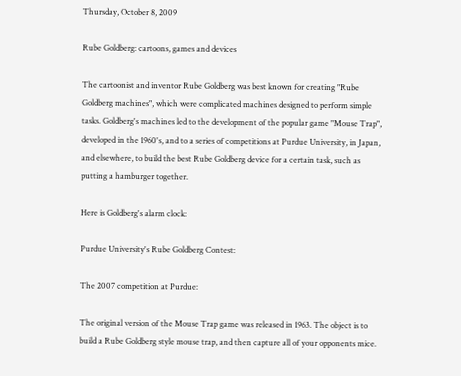Thursday, October 8, 2009

Rube Goldberg: cartoons, games and devices

The cartoonist and inventor Rube Goldberg was best known for creating "Rube Goldberg machines", which were complicated machines designed to perform simple tasks. Goldberg's machines led to the development of the popular game "Mouse Trap", developed in the 1960's, and to a series of competitions at Purdue University, in Japan, and elsewhere, to build the best Rube Goldberg device for a certain task, such as putting a hamburger together.

Here is Goldberg's alarm clock:

Purdue University's Rube Goldberg Contest:

The 2007 competition at Purdue:

The original version of the Mouse Trap game was released in 1963. The object is to build a Rube Goldberg style mouse trap, and then capture all of your opponents mice.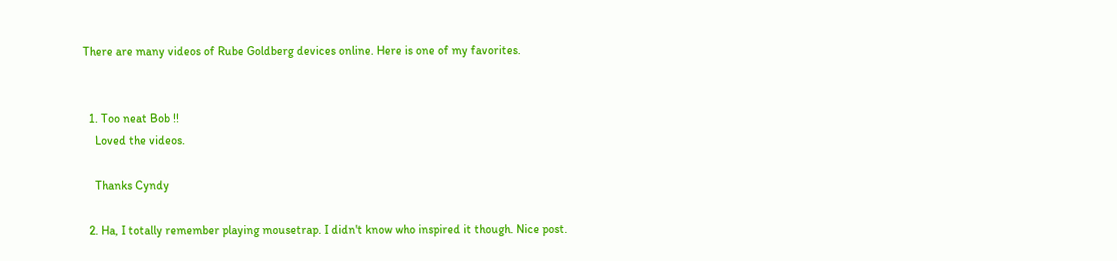There are many videos of Rube Goldberg devices online. Here is one of my favorites.


  1. Too neat Bob !!
    Loved the videos.

    Thanks Cyndy

  2. Ha, I totally remember playing mousetrap. I didn't know who inspired it though. Nice post.